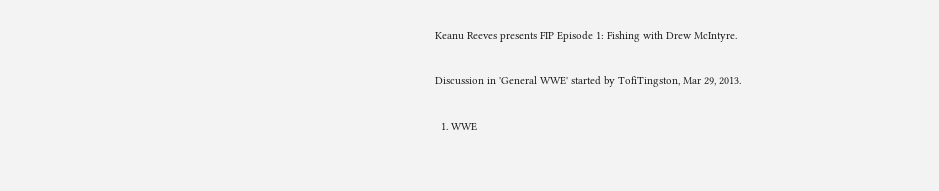Keanu Reeves presents FIP Episode 1: Fishing with Drew McIntyre.

Discussion in 'General WWE' started by TofiTingston, Mar 29, 2013.

  1. WWE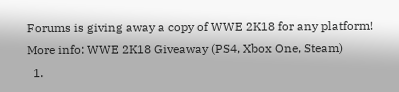Forums is giving away a copy of WWE 2K18 for any platform! More info: WWE 2K18 Giveaway (PS4, Xbox One, Steam)
  1.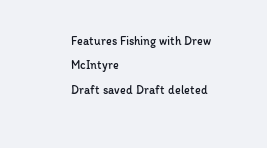Features Fishing with Drew McIntyre
Draft saved Draft deleted